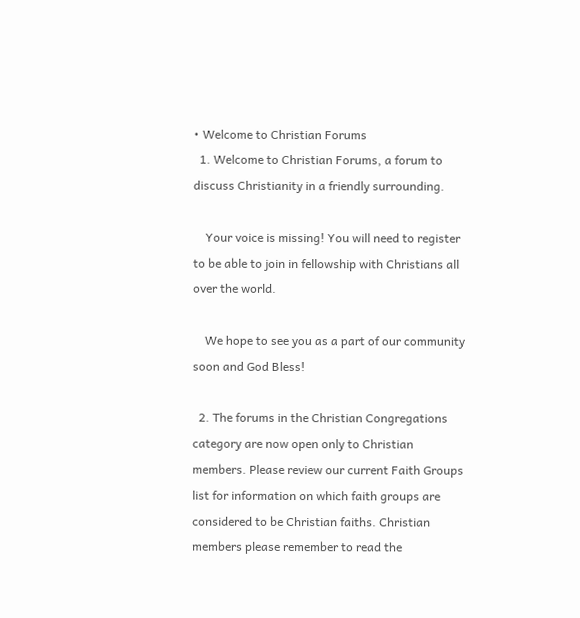• Welcome to Christian Forums
  1. Welcome to Christian Forums, a forum to discuss Christianity in a friendly surrounding.

    Your voice is missing! You will need to register to be able to join in fellowship with Christians all over the world.

    We hope to see you as a part of our community soon and God Bless!

  2. The forums in the Christian Congregations category are now open only to Christian members. Please review our current Faith Groups list for information on which faith groups are considered to be Christian faiths. Christian members please remember to read the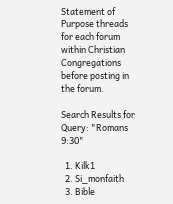Statement of Purpose threads for each forum within Christian Congregations before posting in the forum.

Search Results for Query: "Romans 9:30"

  1. Kilk1
  2. Si_monfaith
  3. Bible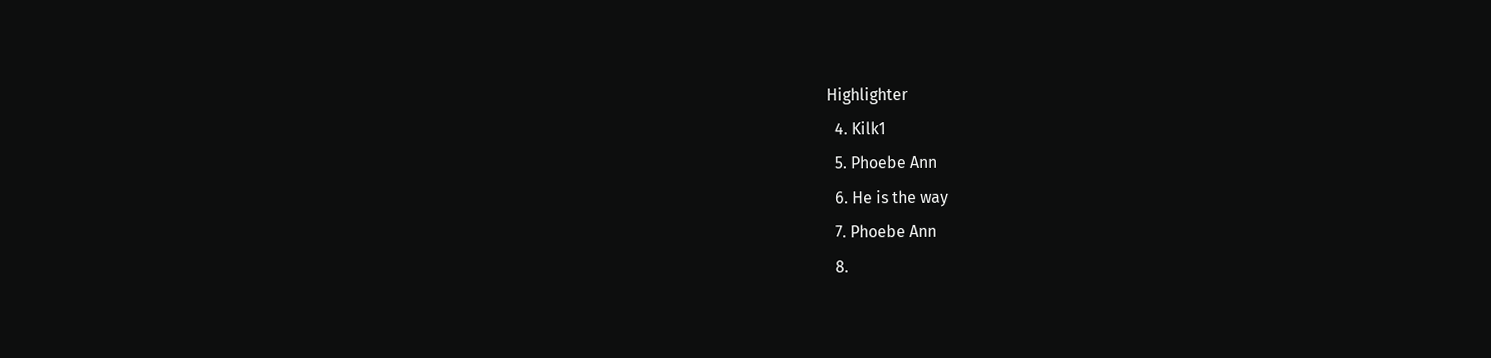Highlighter
  4. Kilk1
  5. Phoebe Ann
  6. He is the way
  7. Phoebe Ann
  8.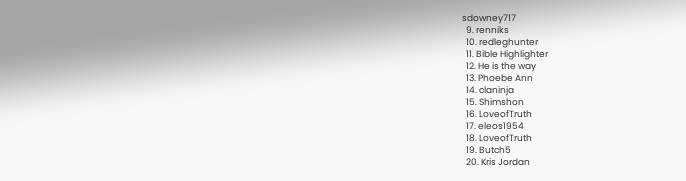sdowney717
  9. renniks
  10. redleghunter
  11. Bible Highlighter
  12. He is the way
  13. Phoebe Ann
  14. claninja
  15. Shimshon
  16. LoveofTruth
  17. eleos1954
  18. LoveofTruth
  19. Butch5
  20. Kris Jordan